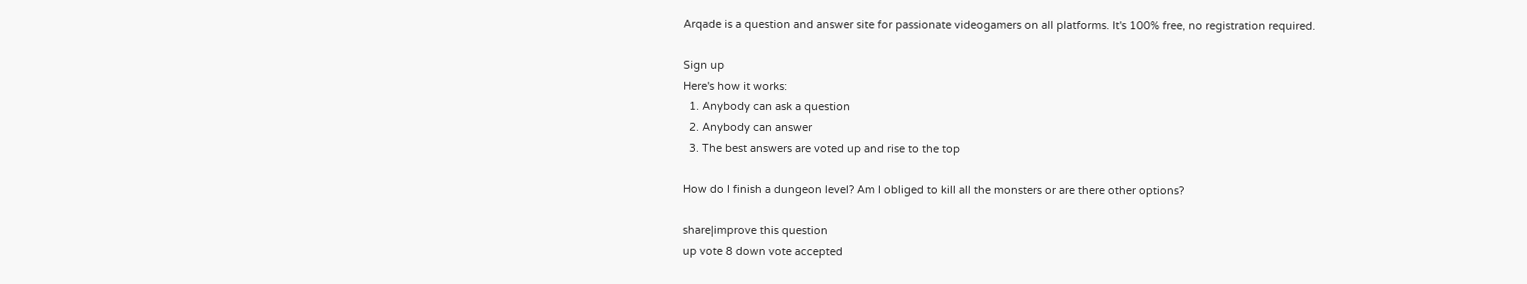Arqade is a question and answer site for passionate videogamers on all platforms. It's 100% free, no registration required.

Sign up
Here's how it works:
  1. Anybody can ask a question
  2. Anybody can answer
  3. The best answers are voted up and rise to the top

How do I finish a dungeon level? Am I obliged to kill all the monsters or are there other options?

share|improve this question
up vote 8 down vote accepted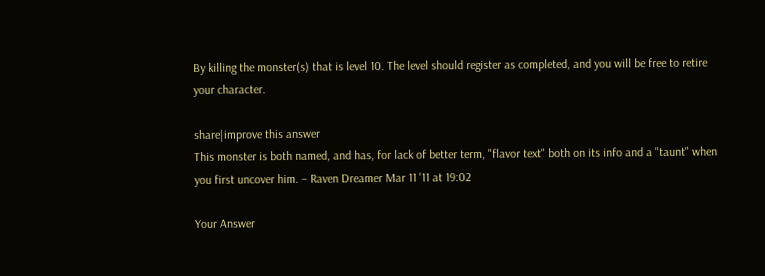By killing the monster(s) that is level 10. The level should register as completed, and you will be free to retire your character.

share|improve this answer
This monster is both named, and has, for lack of better term, "flavor text" both on its info and a "taunt" when you first uncover him. – Raven Dreamer Mar 11 '11 at 19:02

Your Answer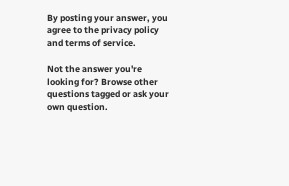By posting your answer, you agree to the privacy policy and terms of service.

Not the answer you're looking for? Browse other questions tagged or ask your own question.